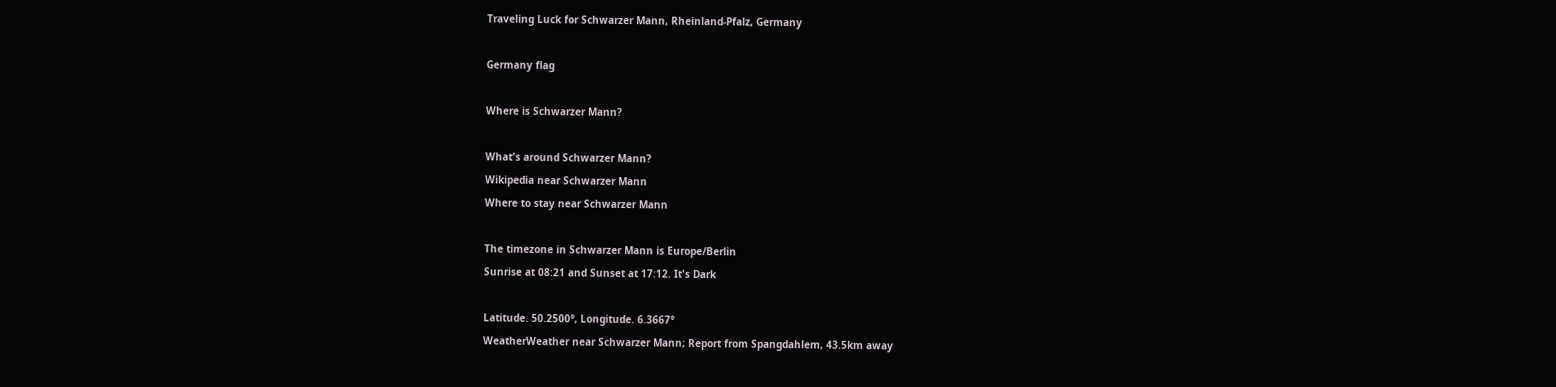Traveling Luck for Schwarzer Mann, Rheinland-Pfalz, Germany

Germany flag

Where is Schwarzer Mann?

What's around Schwarzer Mann?
Wikipedia near Schwarzer Mann
Where to stay near Schwarzer Mann

The timezone in Schwarzer Mann is Europe/Berlin
Sunrise at 08:21 and Sunset at 17:12. It's Dark

Latitude. 50.2500°, Longitude. 6.3667°
WeatherWeather near Schwarzer Mann; Report from Spangdahlem, 43.5km away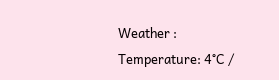Weather :
Temperature: 4°C /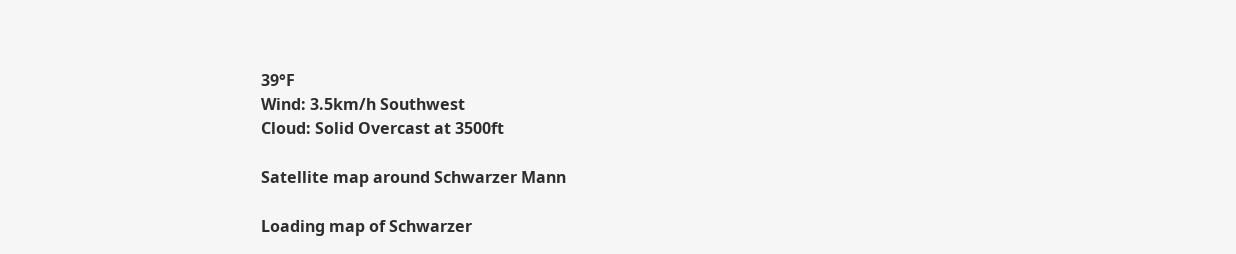39°F
Wind: 3.5km/h Southwest
Cloud: Solid Overcast at 3500ft

Satellite map around Schwarzer Mann

Loading map of Schwarzer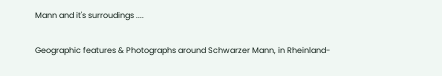Mann and it's surroudings ....

Geographic features & Photographs around Schwarzer Mann, in Rheinland-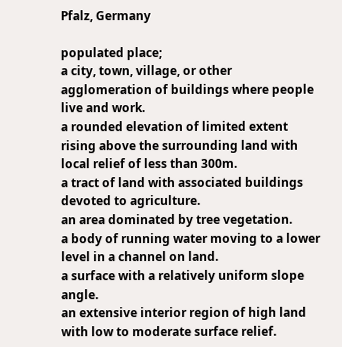Pfalz, Germany

populated place;
a city, town, village, or other agglomeration of buildings where people live and work.
a rounded elevation of limited extent rising above the surrounding land with local relief of less than 300m.
a tract of land with associated buildings devoted to agriculture.
an area dominated by tree vegetation.
a body of running water moving to a lower level in a channel on land.
a surface with a relatively uniform slope angle.
an extensive interior region of high land with low to moderate surface relief.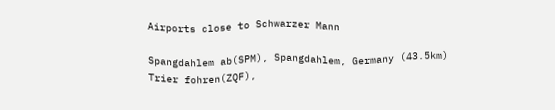Airports close to Schwarzer Mann

Spangdahlem ab(SPM), Spangdahlem, Germany (43.5km)
Trier fohren(ZQF),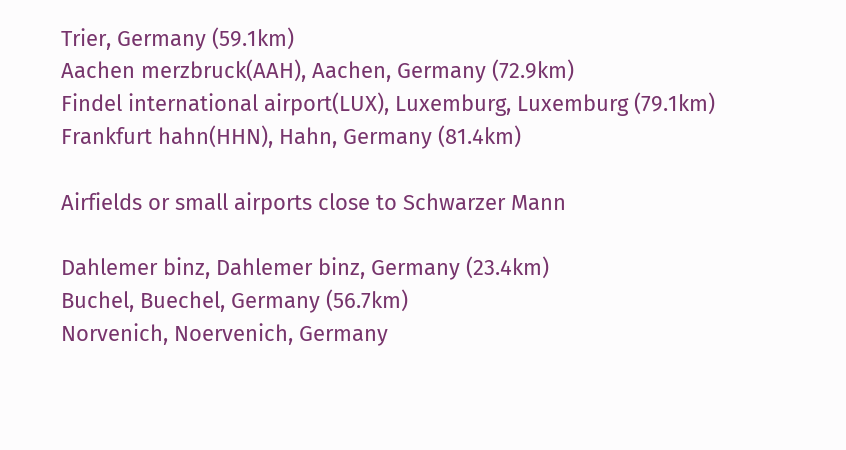Trier, Germany (59.1km)
Aachen merzbruck(AAH), Aachen, Germany (72.9km)
Findel international airport(LUX), Luxemburg, Luxemburg (79.1km)
Frankfurt hahn(HHN), Hahn, Germany (81.4km)

Airfields or small airports close to Schwarzer Mann

Dahlemer binz, Dahlemer binz, Germany (23.4km)
Buchel, Buechel, Germany (56.7km)
Norvenich, Noervenich, Germany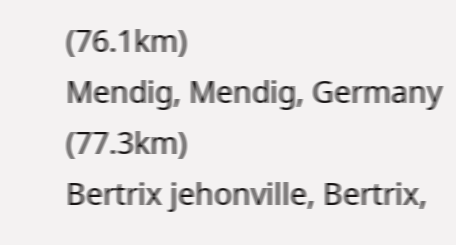(76.1km)
Mendig, Mendig, Germany (77.3km)
Bertrix jehonville, Bertrix,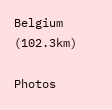Belgium (102.3km)

Photos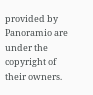provided by Panoramio are under the copyright of their owners.